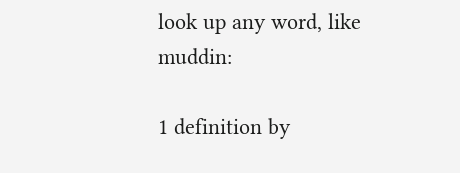look up any word, like muddin:

1 definition by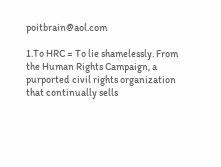poitbrain@aol.com

1.To HRC = To lie shamelessly. From the Human Rights Campaign, a purported civil rights organization that continually sells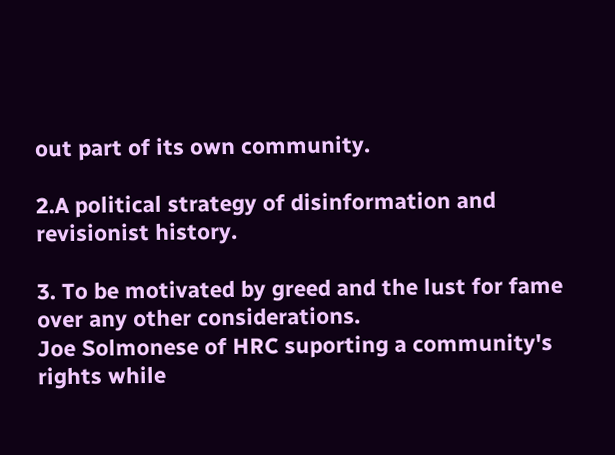out part of its own community.

2.A political strategy of disinformation and revisionist history.

3. To be motivated by greed and the lust for fame over any other considerations.
Joe Solmonese of HRC suporting a community's rights while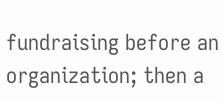fundraising before an organization; then a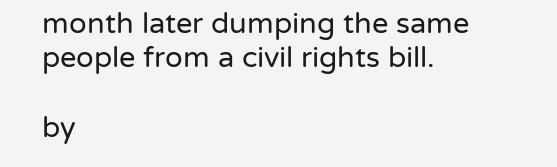month later dumping the same people from a civil rights bill.

by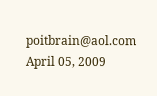poitbrain@aol.com April 05, 2009